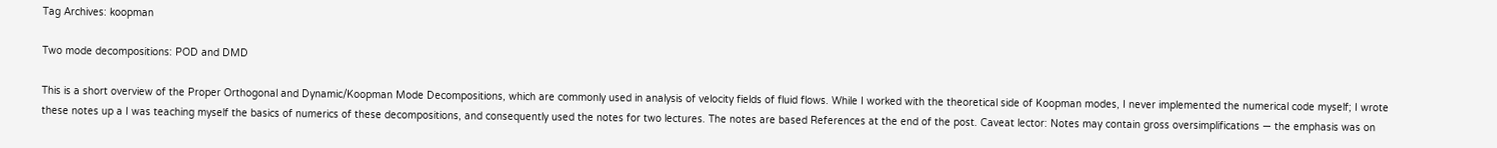Tag Archives: koopman

Two mode decompositions: POD and DMD

This is a short overview of the Proper Orthogonal and Dynamic/Koopman Mode Decompositions, which are commonly used in analysis of velocity fields of fluid flows. While I worked with the theoretical side of Koopman modes, I never implemented the numerical code myself; I wrote these notes up a I was teaching myself the basics of numerics of these decompositions, and consequently used the notes for two lectures. The notes are based References at the end of the post. Caveat lector: Notes may contain gross oversimplifications — the emphasis was on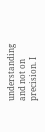understanding and not on precision. I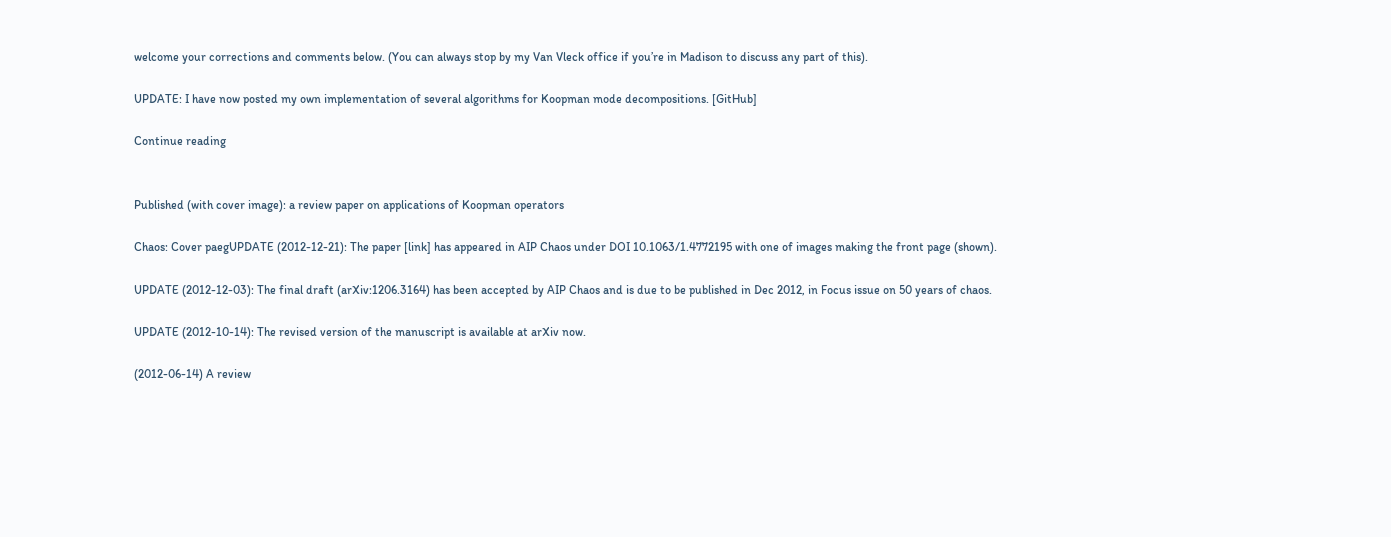welcome your corrections and comments below. (You can always stop by my Van Vleck office if you’re in Madison to discuss any part of this).

UPDATE: I have now posted my own implementation of several algorithms for Koopman mode decompositions. [GitHub]

Continue reading


Published (with cover image): a review paper on applications of Koopman operators

Chaos: Cover paegUPDATE (2012-12-21): The paper [link] has appeared in AIP Chaos under DOI 10.1063/1.4772195 with one of images making the front page (shown).

UPDATE (2012-12-03): The final draft (arXiv:1206.3164) has been accepted by AIP Chaos and is due to be published in Dec 2012, in Focus issue on 50 years of chaos.

UPDATE (2012-10-14): The revised version of the manuscript is available at arXiv now.

(2012-06-14) A review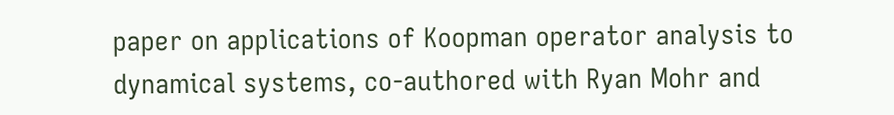paper on applications of Koopman operator analysis to dynamical systems, co-authored with Ryan Mohr and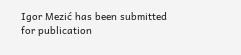Igor Mezić has been submitted for publication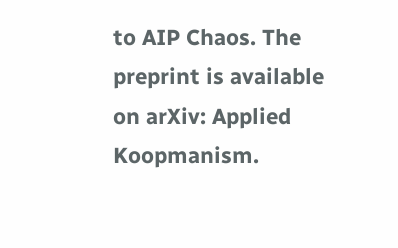to AIP Chaos. The preprint is available on arXiv: Applied Koopmanism.